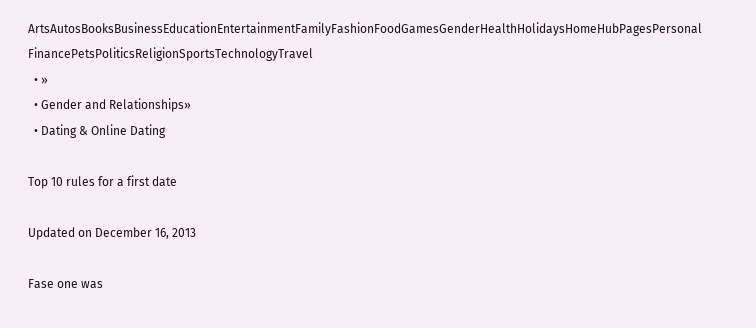ArtsAutosBooksBusinessEducationEntertainmentFamilyFashionFoodGamesGenderHealthHolidaysHomeHubPagesPersonal FinancePetsPoliticsReligionSportsTechnologyTravel
  • »
  • Gender and Relationships»
  • Dating & Online Dating

Top 10 rules for a first date

Updated on December 16, 2013

Fase one was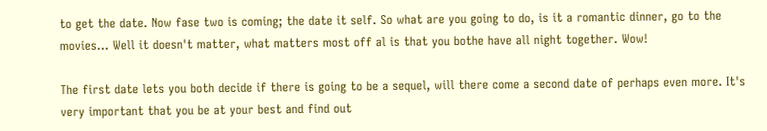to get the date. Now fase two is coming; the date it self. So what are you going to do, is it a romantic dinner, go to the movies... Well it doesn't matter, what matters most off al is that you bothe have all night together. Wow!

The first date lets you both decide if there is going to be a sequel, will there come a second date of perhaps even more. It's very important that you be at your best and find out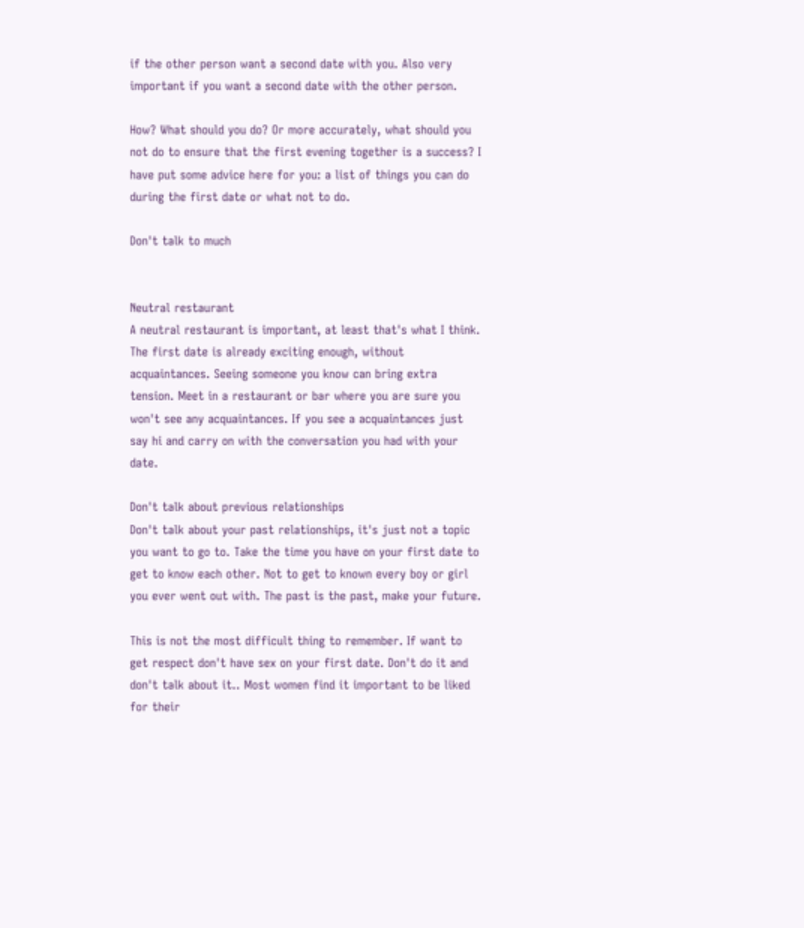if the other person want a second date with you. Also very important if you want a second date with the other person.

How? What should you do? Or more accurately, what should you not do to ensure that the first evening together is a success? I have put some advice here for you: a list of things you can do during the first date or what not to do.

Don't talk to much


Neutral restaurant
A neutral restaurant is important, at least that's what I think. The first date is already exciting enough, without acquaintances. Seeing someone you know can bring extra tension. Meet in a restaurant or bar where you are sure you won't see any acquaintances. If you see a acquaintances just say hi and carry on with the conversation you had with your date.

Don't talk about previous relationships
Don't talk about your past relationships, it's just not a topic you want to go to. Take the time you have on your first date to get to know each other. Not to get to known every boy or girl you ever went out with. The past is the past, make your future.

This is not the most difficult thing to remember. If want to get respect don't have sex on your first date. Don't do it and don't talk about it.. Most women find it important to be liked for their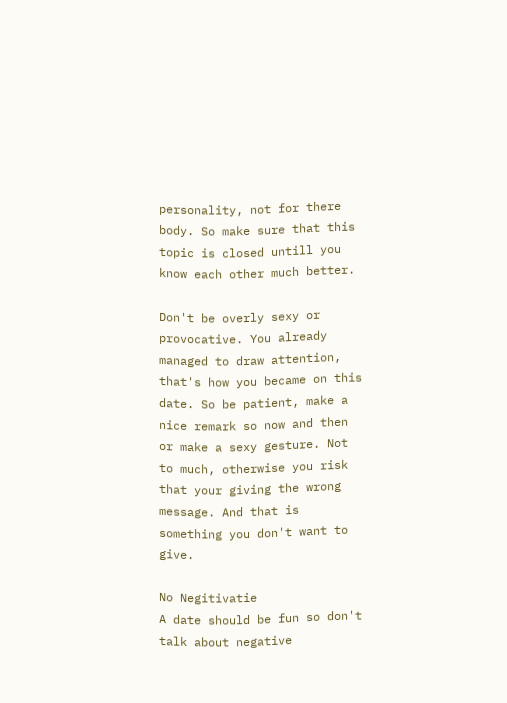personality, not for there body. So make sure that this topic is closed untill you know each other much better.

Don't be overly sexy or provocative. You already managed to draw attention, that's how you became on this date. So be patient, make a nice remark so now and then or make a sexy gesture. Not to much, otherwise you risk that your giving the wrong message. And that is something you don't want to give.

No Negitivatie
A date should be fun so don't talk about negative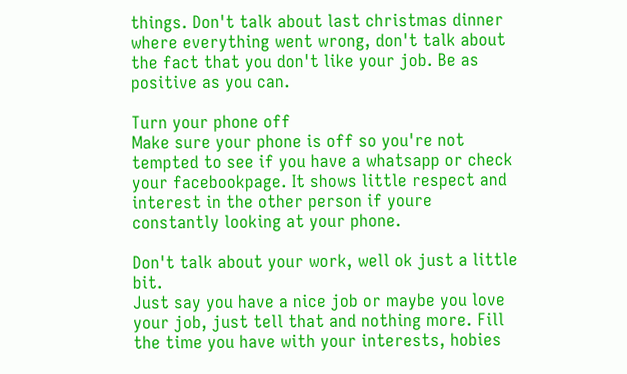things. Don't talk about last christmas dinner where everything went wrong, don't talk about the fact that you don't like your job. Be as positive as you can.

Turn your phone off
Make sure your phone is off so you're not tempted to see if you have a whatsapp or check your facebookpage. It shows little respect and interest in the other person if youre constantly looking at your phone.

Don't talk about your work, well ok just a little bit.
Just say you have a nice job or maybe you love your job, just tell that and nothing more. Fill the time you have with your interests, hobies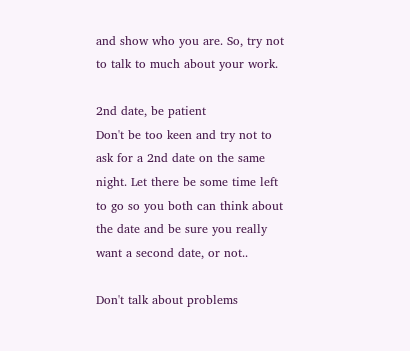and show who you are. So, try not to talk to much about your work.

2nd date, be patient
Don't be too keen and try not to ask for a 2nd date on the same night. Let there be some time left to go so you both can think about the date and be sure you really want a second date, or not..

Don't talk about problems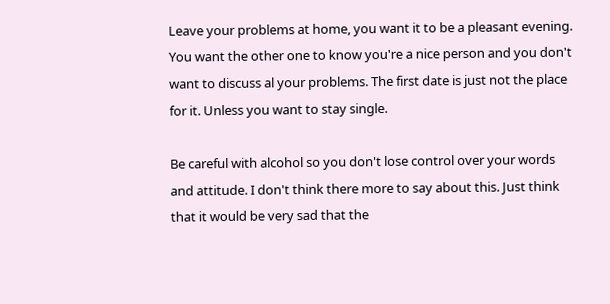Leave your problems at home, you want it to be a pleasant evening. You want the other one to know you're a nice person and you don't want to discuss al your problems. The first date is just not the place for it. Unless you want to stay single.

Be careful with alcohol so you don't lose control over your words and attitude. I don't think there more to say about this. Just think that it would be very sad that the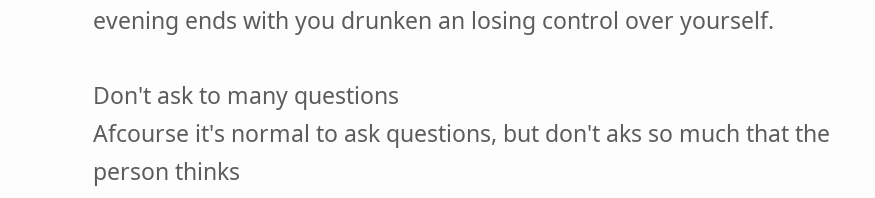evening ends with you drunken an losing control over yourself.

Don't ask to many questions
Afcourse it's normal to ask questions, but don't aks so much that the person thinks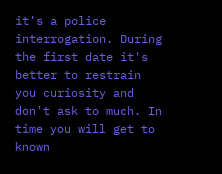it's a police interrogation. During the first date it's better to restrain you curiosity and don't ask to much. In time you will get to known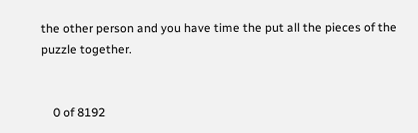the other person and you have time the put all the pieces of the puzzle together.


    0 of 8192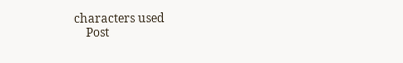characters used
    Post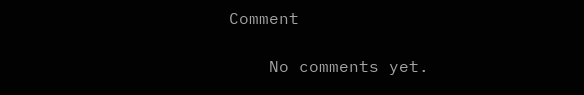Comment

    No comments yet.